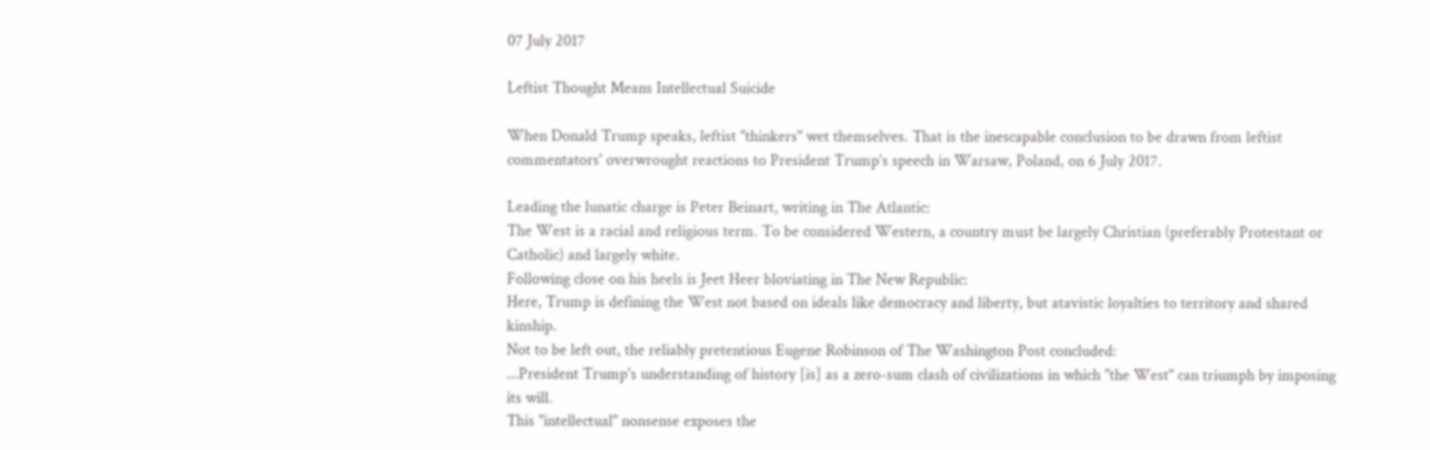07 July 2017

Leftist Thought Means Intellectual Suicide

When Donald Trump speaks, leftist "thinkers" wet themselves. That is the inescapable conclusion to be drawn from leftist commentators' overwrought reactions to President Trump's speech in Warsaw, Poland, on 6 July 2017.

Leading the lunatic charge is Peter Beinart, writing in The Atlantic:
The West is a racial and religious term. To be considered Western, a country must be largely Christian (preferably Protestant or Catholic) and largely white.
Following close on his heels is Jeet Heer bloviating in The New Republic:
Here, Trump is defining the West not based on ideals like democracy and liberty, but atavistic loyalties to territory and shared kinship.
Not to be left out, the reliably pretentious Eugene Robinson of The Washington Post concluded:
...President Trump's understanding of history [is] as a zero-sum clash of civilizations in which "the West" can triumph by imposing its will.
This "intellectual" nonsense exposes the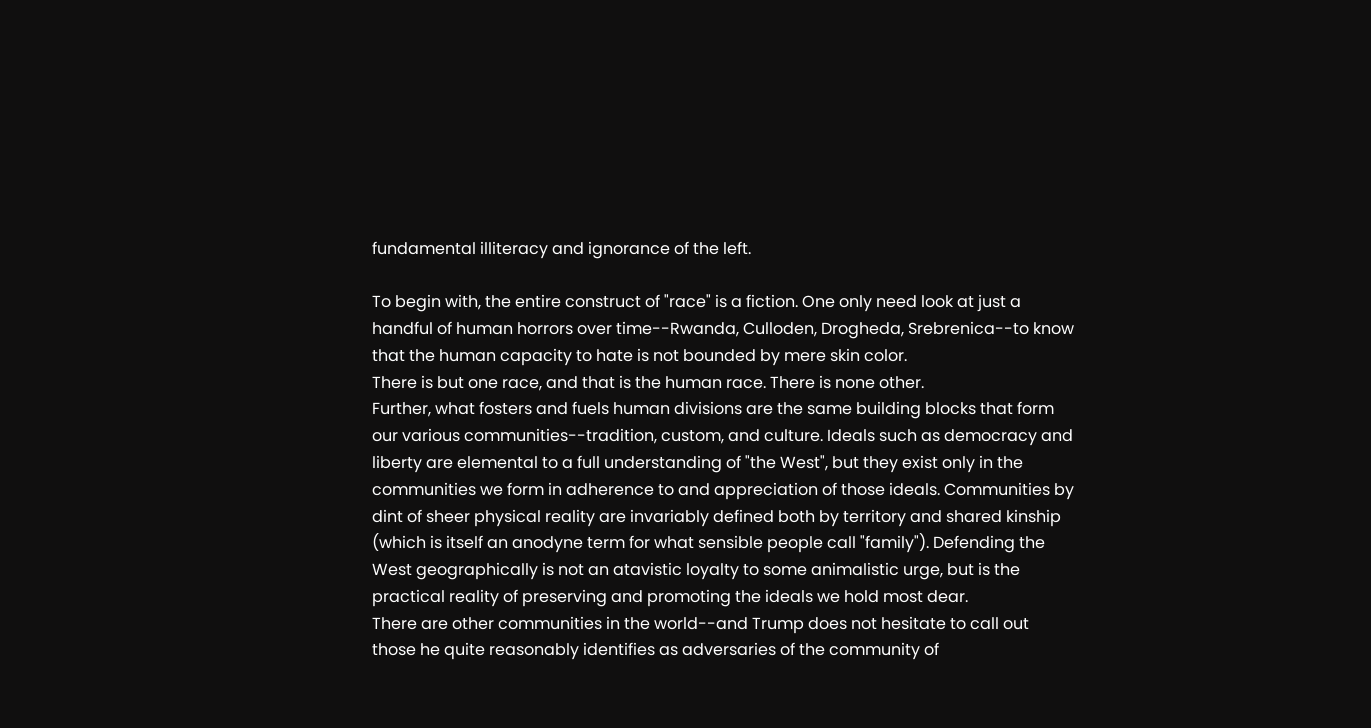fundamental illiteracy and ignorance of the left.

To begin with, the entire construct of "race" is a fiction. One only need look at just a handful of human horrors over time--Rwanda, Culloden, Drogheda, Srebrenica--to know that the human capacity to hate is not bounded by mere skin color.
There is but one race, and that is the human race. There is none other.
Further, what fosters and fuels human divisions are the same building blocks that form our various communities--tradition, custom, and culture. Ideals such as democracy and liberty are elemental to a full understanding of "the West", but they exist only in the communities we form in adherence to and appreciation of those ideals. Communities by dint of sheer physical reality are invariably defined both by territory and shared kinship (which is itself an anodyne term for what sensible people call "family"). Defending the West geographically is not an atavistic loyalty to some animalistic urge, but is the practical reality of preserving and promoting the ideals we hold most dear.
There are other communities in the world--and Trump does not hesitate to call out those he quite reasonably identifies as adversaries of the community of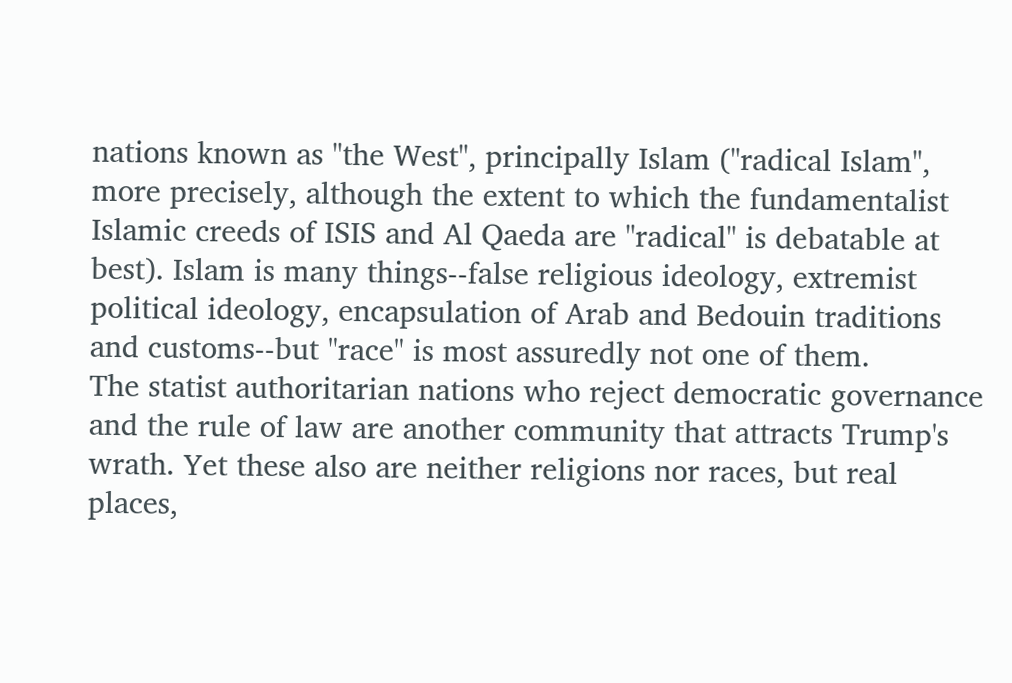nations known as "the West", principally Islam ("radical Islam", more precisely, although the extent to which the fundamentalist Islamic creeds of ISIS and Al Qaeda are "radical" is debatable at best). Islam is many things--false religious ideology, extremist political ideology, encapsulation of Arab and Bedouin traditions and customs--but "race" is most assuredly not one of them.
The statist authoritarian nations who reject democratic governance and the rule of law are another community that attracts Trump's wrath. Yet these also are neither religions nor races, but real places,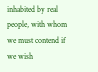inhabited by real people, with whom we must contend if we wish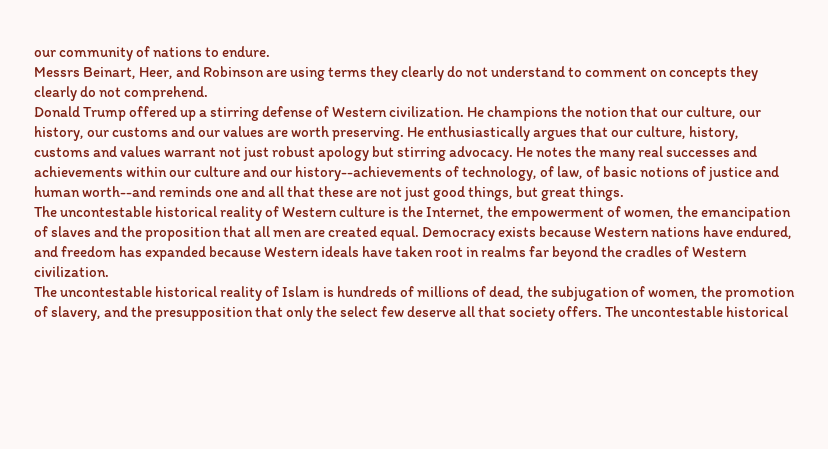our community of nations to endure.
Messrs Beinart, Heer, and Robinson are using terms they clearly do not understand to comment on concepts they clearly do not comprehend.
Donald Trump offered up a stirring defense of Western civilization. He champions the notion that our culture, our history, our customs and our values are worth preserving. He enthusiastically argues that our culture, history, customs and values warrant not just robust apology but stirring advocacy. He notes the many real successes and achievements within our culture and our history--achievements of technology, of law, of basic notions of justice and human worth--and reminds one and all that these are not just good things, but great things.
The uncontestable historical reality of Western culture is the Internet, the empowerment of women, the emancipation of slaves and the proposition that all men are created equal. Democracy exists because Western nations have endured, and freedom has expanded because Western ideals have taken root in realms far beyond the cradles of Western civilization.
The uncontestable historical reality of Islam is hundreds of millions of dead, the subjugation of women, the promotion of slavery, and the presupposition that only the select few deserve all that society offers. The uncontestable historical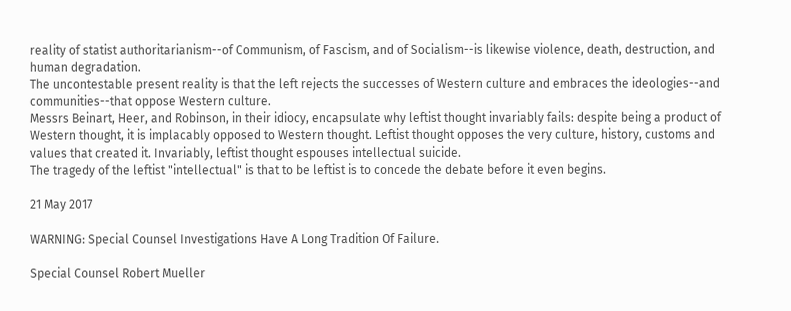reality of statist authoritarianism--of Communism, of Fascism, and of Socialism--is likewise violence, death, destruction, and human degradation.
The uncontestable present reality is that the left rejects the successes of Western culture and embraces the ideologies--and communities--that oppose Western culture.
Messrs Beinart, Heer, and Robinson, in their idiocy, encapsulate why leftist thought invariably fails: despite being a product of Western thought, it is implacably opposed to Western thought. Leftist thought opposes the very culture, history, customs and values that created it. Invariably, leftist thought espouses intellectual suicide.
The tragedy of the leftist "intellectual" is that to be leftist is to concede the debate before it even begins.

21 May 2017

WARNING: Special Counsel Investigations Have A Long Tradition Of Failure.

Special Counsel Robert Mueller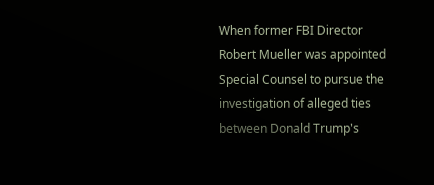When former FBI Director Robert Mueller was appointed Special Counsel to pursue the investigation of alleged ties between Donald Trump's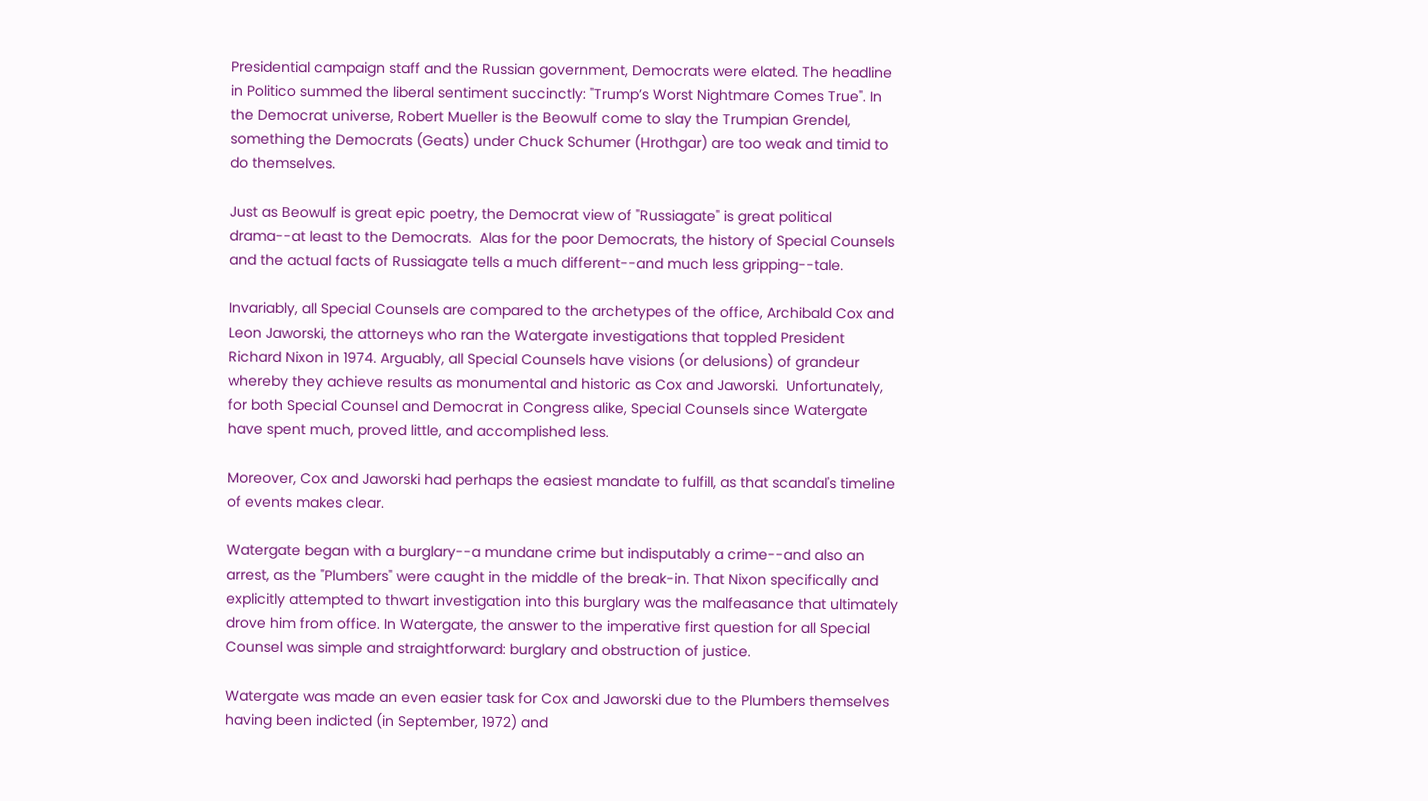Presidential campaign staff and the Russian government, Democrats were elated. The headline in Politico summed the liberal sentiment succinctly: "Trump’s Worst Nightmare Comes True". In the Democrat universe, Robert Mueller is the Beowulf come to slay the Trumpian Grendel, something the Democrats (Geats) under Chuck Schumer (Hrothgar) are too weak and timid to do themselves.

Just as Beowulf is great epic poetry, the Democrat view of "Russiagate" is great political drama--at least to the Democrats.  Alas for the poor Democrats, the history of Special Counsels and the actual facts of Russiagate tells a much different--and much less gripping--tale.

Invariably, all Special Counsels are compared to the archetypes of the office, Archibald Cox and Leon Jaworski, the attorneys who ran the Watergate investigations that toppled President Richard Nixon in 1974. Arguably, all Special Counsels have visions (or delusions) of grandeur whereby they achieve results as monumental and historic as Cox and Jaworski.  Unfortunately, for both Special Counsel and Democrat in Congress alike, Special Counsels since Watergate have spent much, proved little, and accomplished less.

Moreover, Cox and Jaworski had perhaps the easiest mandate to fulfill, as that scandal's timeline of events makes clear.

Watergate began with a burglary--a mundane crime but indisputably a crime--and also an arrest, as the "Plumbers" were caught in the middle of the break-in. That Nixon specifically and explicitly attempted to thwart investigation into this burglary was the malfeasance that ultimately drove him from office. In Watergate, the answer to the imperative first question for all Special Counsel was simple and straightforward: burglary and obstruction of justice.

Watergate was made an even easier task for Cox and Jaworski due to the Plumbers themselves having been indicted (in September, 1972) and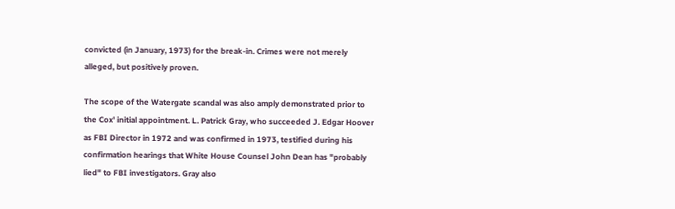convicted (in January, 1973) for the break-in. Crimes were not merely alleged, but positively proven.

The scope of the Watergate scandal was also amply demonstrated prior to the Cox' initial appointment. L. Patrick Gray, who succeeded J. Edgar Hoover as FBI Director in 1972 and was confirmed in 1973, testified during his confirmation hearings that White House Counsel John Dean has "probably lied" to FBI investigators. Gray also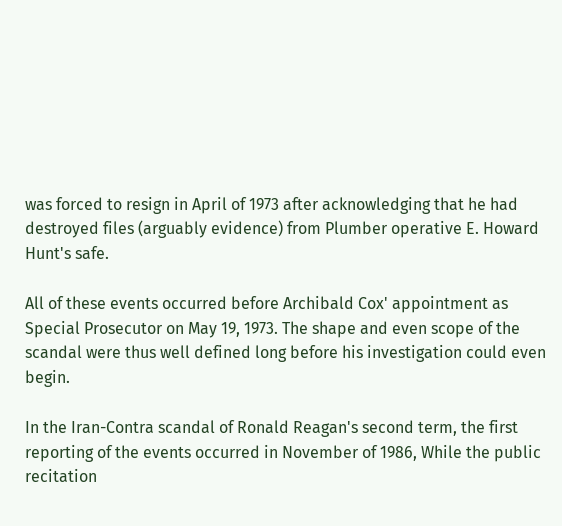was forced to resign in April of 1973 after acknowledging that he had destroyed files (arguably evidence) from Plumber operative E. Howard Hunt's safe.

All of these events occurred before Archibald Cox' appointment as Special Prosecutor on May 19, 1973. The shape and even scope of the scandal were thus well defined long before his investigation could even begin.

In the Iran-Contra scandal of Ronald Reagan's second term, the first reporting of the events occurred in November of 1986, While the public recitation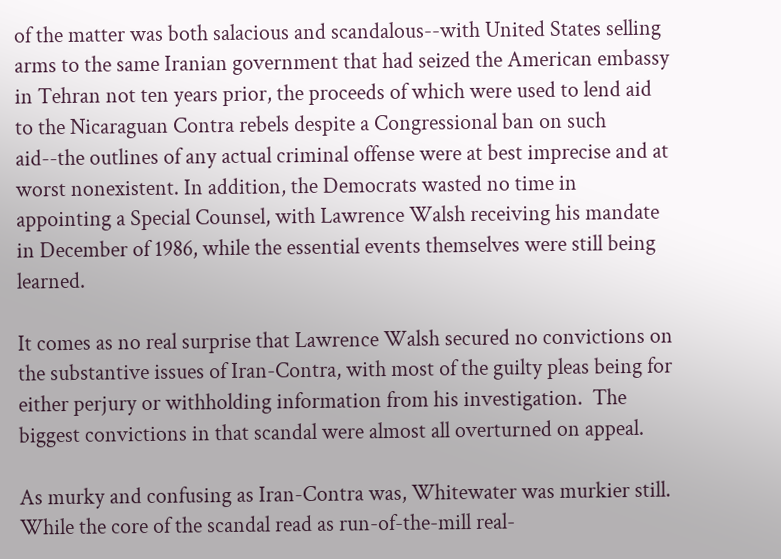of the matter was both salacious and scandalous--with United States selling arms to the same Iranian government that had seized the American embassy in Tehran not ten years prior, the proceeds of which were used to lend aid to the Nicaraguan Contra rebels despite a Congressional ban on such aid--the outlines of any actual criminal offense were at best imprecise and at worst nonexistent. In addition, the Democrats wasted no time in appointing a Special Counsel, with Lawrence Walsh receiving his mandate in December of 1986, while the essential events themselves were still being learned.

It comes as no real surprise that Lawrence Walsh secured no convictions on the substantive issues of Iran-Contra, with most of the guilty pleas being for either perjury or withholding information from his investigation.  The biggest convictions in that scandal were almost all overturned on appeal.

As murky and confusing as Iran-Contra was, Whitewater was murkier still. While the core of the scandal read as run-of-the-mill real-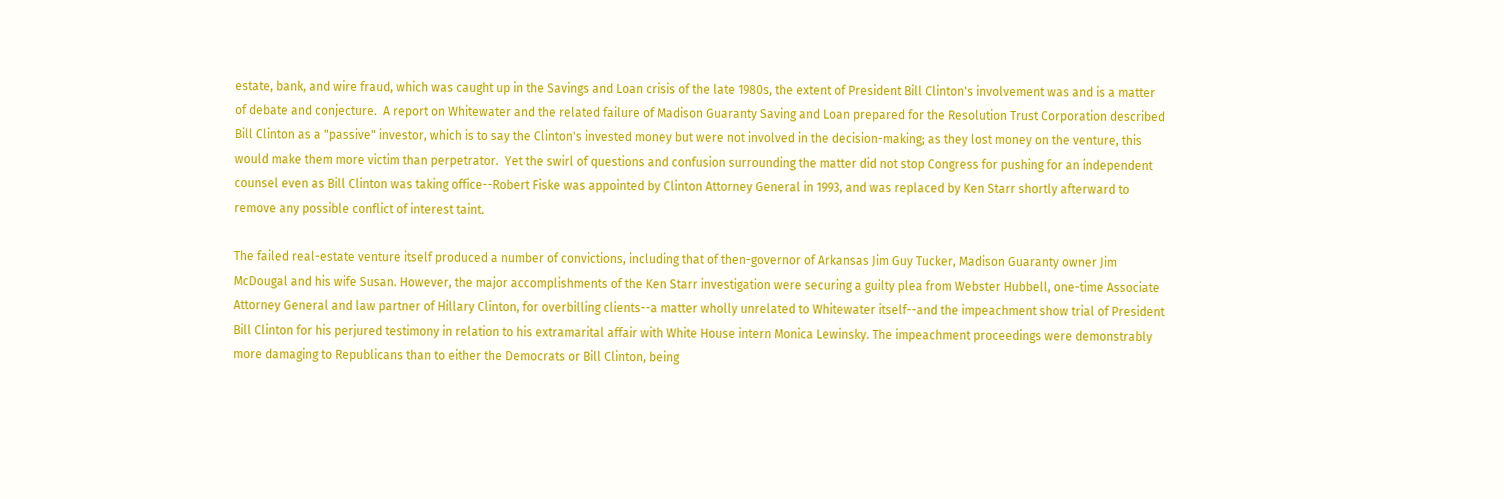estate, bank, and wire fraud, which was caught up in the Savings and Loan crisis of the late 1980s, the extent of President Bill Clinton's involvement was and is a matter of debate and conjecture.  A report on Whitewater and the related failure of Madison Guaranty Saving and Loan prepared for the Resolution Trust Corporation described Bill Clinton as a "passive" investor, which is to say the Clinton's invested money but were not involved in the decision-making; as they lost money on the venture, this would make them more victim than perpetrator.  Yet the swirl of questions and confusion surrounding the matter did not stop Congress for pushing for an independent counsel even as Bill Clinton was taking office--Robert Fiske was appointed by Clinton Attorney General in 1993, and was replaced by Ken Starr shortly afterward to remove any possible conflict of interest taint.

The failed real-estate venture itself produced a number of convictions, including that of then-governor of Arkansas Jim Guy Tucker, Madison Guaranty owner Jim McDougal and his wife Susan. However, the major accomplishments of the Ken Starr investigation were securing a guilty plea from Webster Hubbell, one-time Associate Attorney General and law partner of Hillary Clinton, for overbilling clients--a matter wholly unrelated to Whitewater itself--and the impeachment show trial of President Bill Clinton for his perjured testimony in relation to his extramarital affair with White House intern Monica Lewinsky. The impeachment proceedings were demonstrably more damaging to Republicans than to either the Democrats or Bill Clinton, being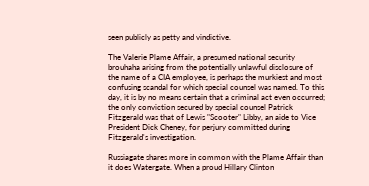seen publicly as petty and vindictive.

The Valerie Plame Affair, a presumed national security brouhaha arising from the potentially unlawful disclosure of the name of a CIA employee, is perhaps the murkiest and most confusing scandal for which special counsel was named. To this day, it is by no means certain that a criminal act even occurred; the only conviction secured by special counsel Patrick Fitzgerald was that of Lewis "Scooter" Libby, an aide to Vice President Dick Cheney, for perjury committed during Fitzgerald's investigation.

Russiagate shares more in common with the Plame Affair than it does Watergate. When a proud Hillary Clinton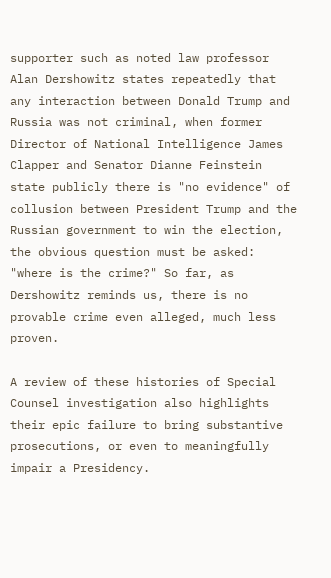supporter such as noted law professor Alan Dershowitz states repeatedly that any interaction between Donald Trump and Russia was not criminal, when former Director of National Intelligence James Clapper and Senator Dianne Feinstein state publicly there is "no evidence" of collusion between President Trump and the Russian government to win the election, the obvious question must be asked: "where is the crime?" So far, as Dershowitz reminds us, there is no provable crime even alleged, much less proven.

A review of these histories of Special Counsel investigation also highlights their epic failure to bring substantive prosecutions, or even to meaningfully impair a Presidency.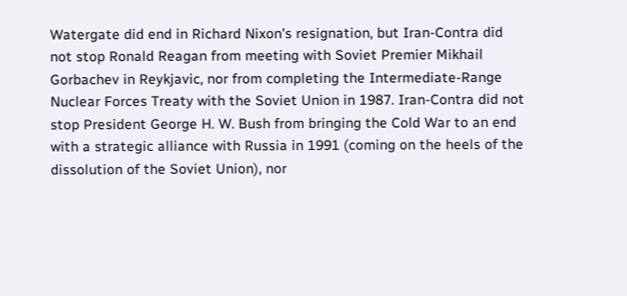Watergate did end in Richard Nixon's resignation, but Iran-Contra did not stop Ronald Reagan from meeting with Soviet Premier Mikhail Gorbachev in Reykjavic, nor from completing the Intermediate-Range Nuclear Forces Treaty with the Soviet Union in 1987. Iran-Contra did not stop President George H. W. Bush from bringing the Cold War to an end with a strategic alliance with Russia in 1991 (coming on the heels of the dissolution of the Soviet Union), nor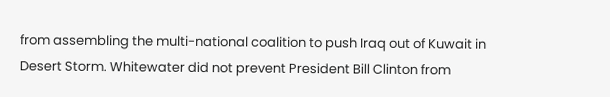from assembling the multi-national coalition to push Iraq out of Kuwait in Desert Storm. Whitewater did not prevent President Bill Clinton from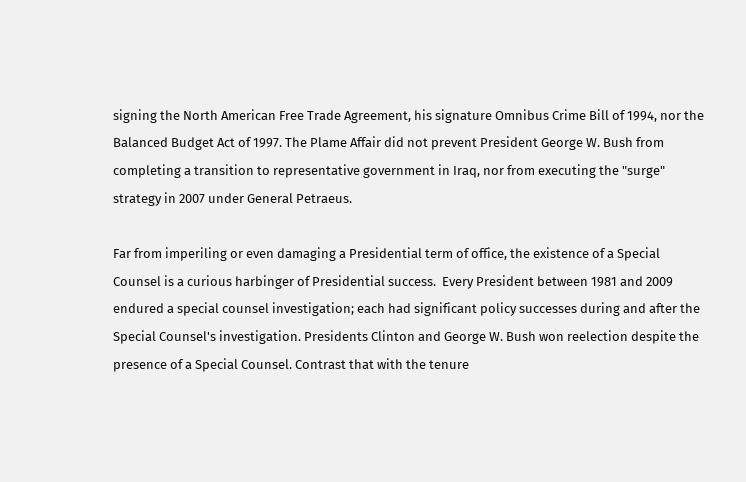signing the North American Free Trade Agreement, his signature Omnibus Crime Bill of 1994, nor the Balanced Budget Act of 1997. The Plame Affair did not prevent President George W. Bush from completing a transition to representative government in Iraq, nor from executing the "surge" strategy in 2007 under General Petraeus.

Far from imperiling or even damaging a Presidential term of office, the existence of a Special Counsel is a curious harbinger of Presidential success.  Every President between 1981 and 2009 endured a special counsel investigation; each had significant policy successes during and after the Special Counsel's investigation. Presidents Clinton and George W. Bush won reelection despite the presence of a Special Counsel. Contrast that with the tenure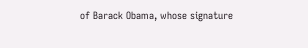of Barack Obama, whose signature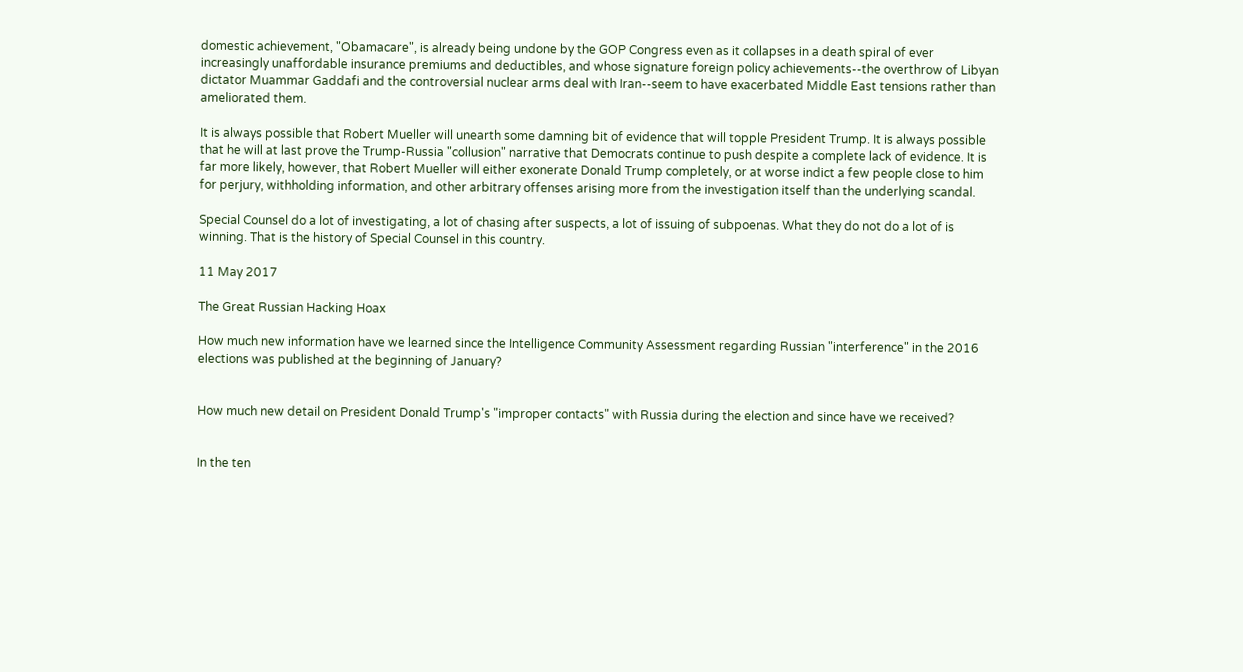domestic achievement, "Obamacare", is already being undone by the GOP Congress even as it collapses in a death spiral of ever increasingly unaffordable insurance premiums and deductibles, and whose signature foreign policy achievements--the overthrow of Libyan dictator Muammar Gaddafi and the controversial nuclear arms deal with Iran--seem to have exacerbated Middle East tensions rather than ameliorated them.

It is always possible that Robert Mueller will unearth some damning bit of evidence that will topple President Trump. It is always possible that he will at last prove the Trump-Russia "collusion" narrative that Democrats continue to push despite a complete lack of evidence. It is far more likely, however, that Robert Mueller will either exonerate Donald Trump completely, or at worse indict a few people close to him for perjury, withholding information, and other arbitrary offenses arising more from the investigation itself than the underlying scandal.

Special Counsel do a lot of investigating, a lot of chasing after suspects, a lot of issuing of subpoenas. What they do not do a lot of is winning. That is the history of Special Counsel in this country.

11 May 2017

The Great Russian Hacking Hoax

How much new information have we learned since the Intelligence Community Assessment regarding Russian "interference" in the 2016 elections was published at the beginning of January?


How much new detail on President Donald Trump's "improper contacts" with Russia during the election and since have we received?


In the ten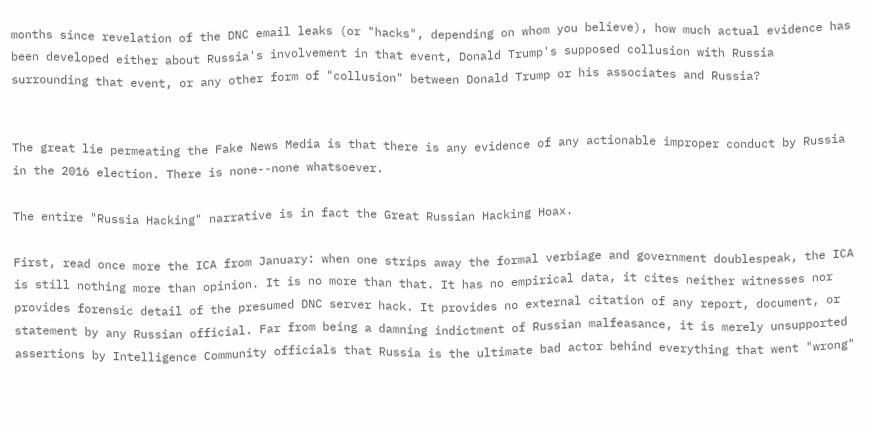months since revelation of the DNC email leaks (or "hacks", depending on whom you believe), how much actual evidence has been developed either about Russia's involvement in that event, Donald Trump's supposed collusion with Russia surrounding that event, or any other form of "collusion" between Donald Trump or his associates and Russia?


The great lie permeating the Fake News Media is that there is any evidence of any actionable improper conduct by Russia in the 2016 election. There is none--none whatsoever.

The entire "Russia Hacking" narrative is in fact the Great Russian Hacking Hoax.

First, read once more the ICA from January: when one strips away the formal verbiage and government doublespeak, the ICA is still nothing more than opinion. It is no more than that. It has no empirical data, it cites neither witnesses nor provides forensic detail of the presumed DNC server hack. It provides no external citation of any report, document, or statement by any Russian official. Far from being a damning indictment of Russian malfeasance, it is merely unsupported assertions by Intelligence Community officials that Russia is the ultimate bad actor behind everything that went "wrong"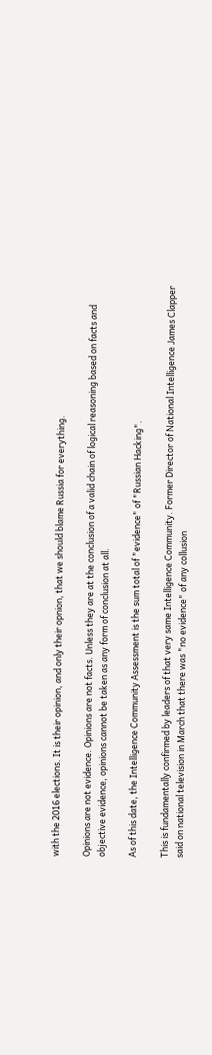with the 2016 elections. It is their opinion, and only their opnion, that we should blame Russia for everything.

Opinions are not evidence. Opinions are not facts. Unless they are at the conclusion of a valid chain of logical reasoning based on facts and objective evidence, opinions cannot be taken as any form of conclusion at all.

As of this date, the Intelligence Community Assessment is the sum total of "evidence" of "Russian Hacking".

This is fundamentally confirmed by leaders of that very same Intelligence Community. Former Director of National Intelligence James Clapper said on national television in March that there was "no evidence" of any collusion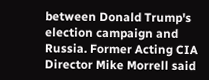between Donald Trump's election campaign and Russia. Former Acting CIA Director Mike Morrell said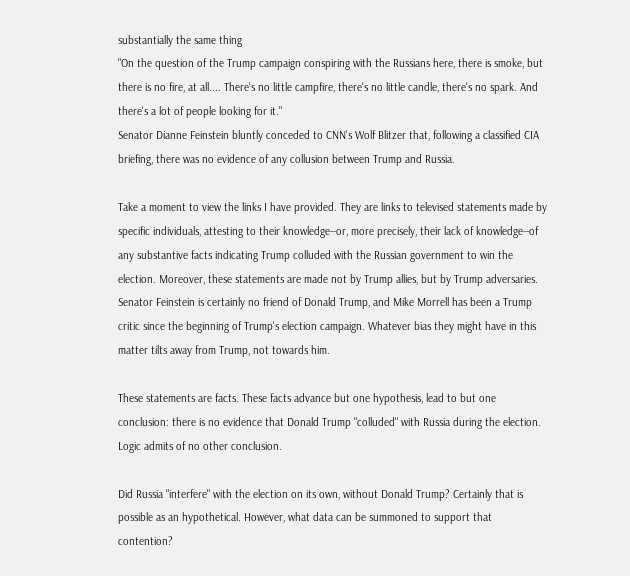substantially the same thing
"On the question of the Trump campaign conspiring with the Russians here, there is smoke, but there is no fire, at all.... There's no little campfire, there's no little candle, there's no spark. And there's a lot of people looking for it."
Senator Dianne Feinstein bluntly conceded to CNN's Wolf Blitzer that, following a classified CIA briefing, there was no evidence of any collusion between Trump and Russia.

Take a moment to view the links I have provided. They are links to televised statements made by specific individuals, attesting to their knowledge--or, more precisely, their lack of knowledge--of any substantive facts indicating Trump colluded with the Russian government to win the election. Moreover, these statements are made not by Trump allies, but by Trump adversaries. Senator Feinstein is certainly no friend of Donald Trump, and Mike Morrell has been a Trump critic since the beginning of Trump's election campaign. Whatever bias they might have in this matter tilts away from Trump, not towards him.

These statements are facts. These facts advance but one hypothesis, lead to but one conclusion: there is no evidence that Donald Trump "colluded" with Russia during the election. Logic admits of no other conclusion.

Did Russia "interfere" with the election on its own, without Donald Trump? Certainly that is possible as an hypothetical. However, what data can be summoned to support that contention?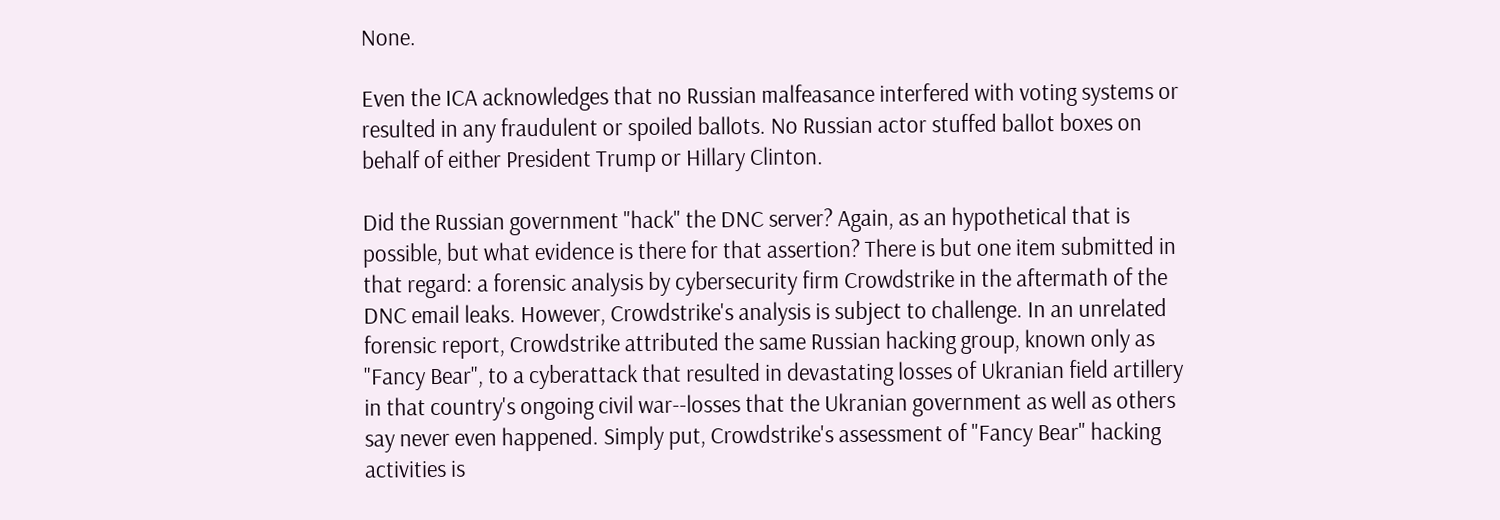None.

Even the ICA acknowledges that no Russian malfeasance interfered with voting systems or resulted in any fraudulent or spoiled ballots. No Russian actor stuffed ballot boxes on behalf of either President Trump or Hillary Clinton.

Did the Russian government "hack" the DNC server? Again, as an hypothetical that is possible, but what evidence is there for that assertion? There is but one item submitted in that regard: a forensic analysis by cybersecurity firm Crowdstrike in the aftermath of the DNC email leaks. However, Crowdstrike's analysis is subject to challenge. In an unrelated forensic report, Crowdstrike attributed the same Russian hacking group, known only as "Fancy Bear", to a cyberattack that resulted in devastating losses of Ukranian field artillery in that country's ongoing civil war--losses that the Ukranian government as well as others say never even happened. Simply put, Crowdstrike's assessment of "Fancy Bear" hacking activities is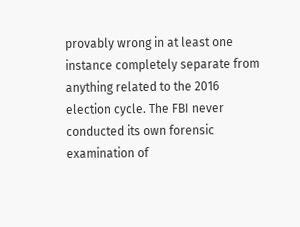provably wrong in at least one instance completely separate from anything related to the 2016 election cycle. The FBI never conducted its own forensic examination of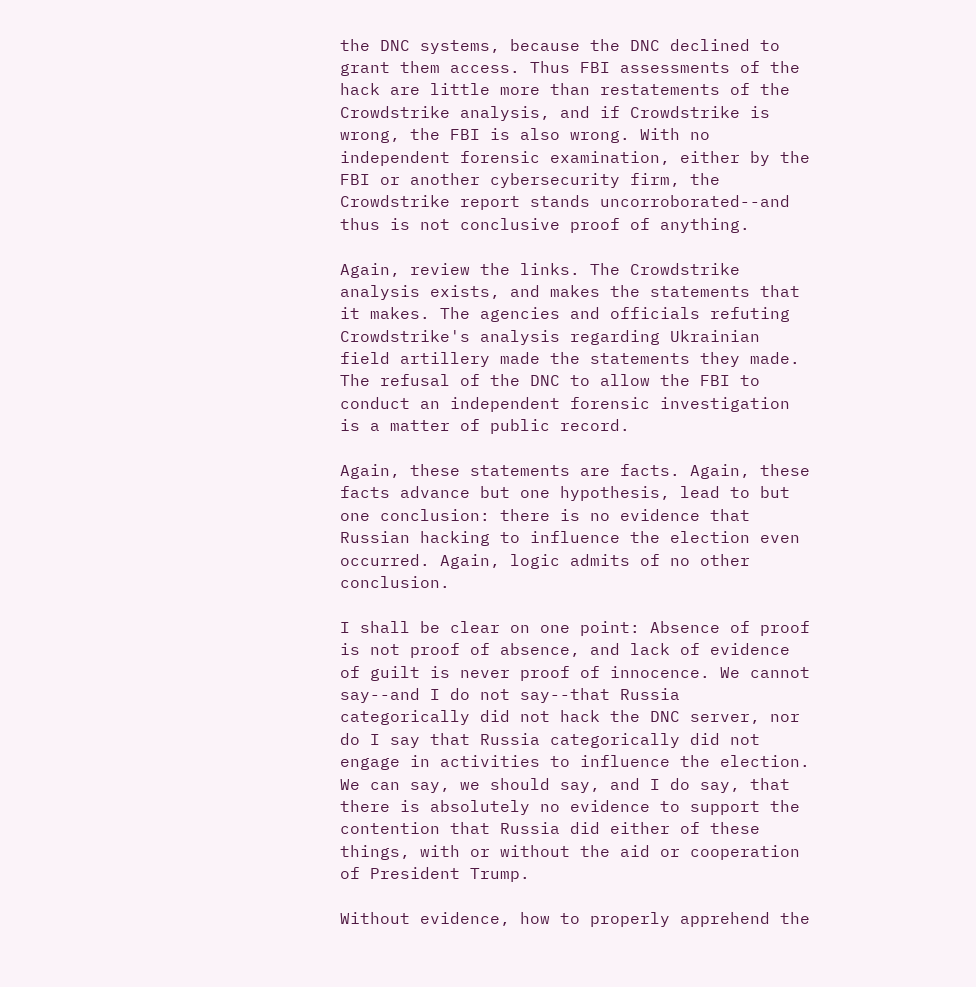the DNC systems, because the DNC declined to grant them access. Thus FBI assessments of the hack are little more than restatements of the Crowdstrike analysis, and if Crowdstrike is wrong, the FBI is also wrong. With no independent forensic examination, either by the FBI or another cybersecurity firm, the Crowdstrike report stands uncorroborated--and thus is not conclusive proof of anything.

Again, review the links. The Crowdstrike analysis exists, and makes the statements that it makes. The agencies and officials refuting Crowdstrike's analysis regarding Ukrainian field artillery made the statements they made. The refusal of the DNC to allow the FBI to conduct an independent forensic investigation is a matter of public record.

Again, these statements are facts. Again, these facts advance but one hypothesis, lead to but one conclusion: there is no evidence that Russian hacking to influence the election even occurred. Again, logic admits of no other conclusion.

I shall be clear on one point: Absence of proof is not proof of absence, and lack of evidence of guilt is never proof of innocence. We cannot say--and I do not say--that Russia categorically did not hack the DNC server, nor do I say that Russia categorically did not engage in activities to influence the election. We can say, we should say, and I do say, that there is absolutely no evidence to support the contention that Russia did either of these things, with or without the aid or cooperation of President Trump.

Without evidence, how to properly apprehend the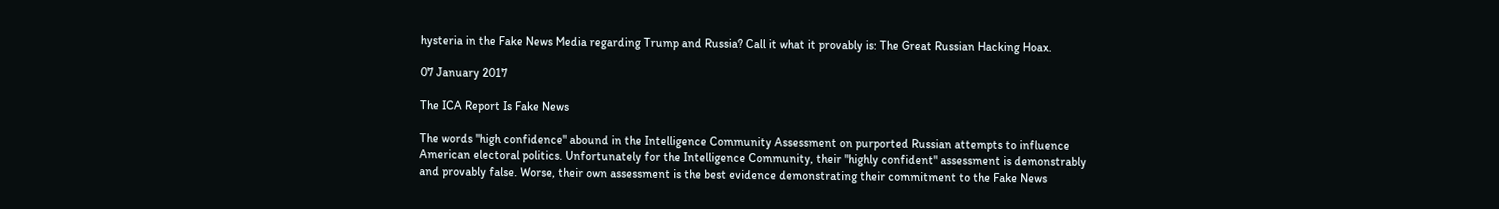hysteria in the Fake News Media regarding Trump and Russia? Call it what it provably is: The Great Russian Hacking Hoax.

07 January 2017

The ICA Report Is Fake News

The words "high confidence" abound in the Intelligence Community Assessment on purported Russian attempts to influence American electoral politics. Unfortunately for the Intelligence Community, their "highly confident" assessment is demonstrably and provably false. Worse, their own assessment is the best evidence demonstrating their commitment to the Fake News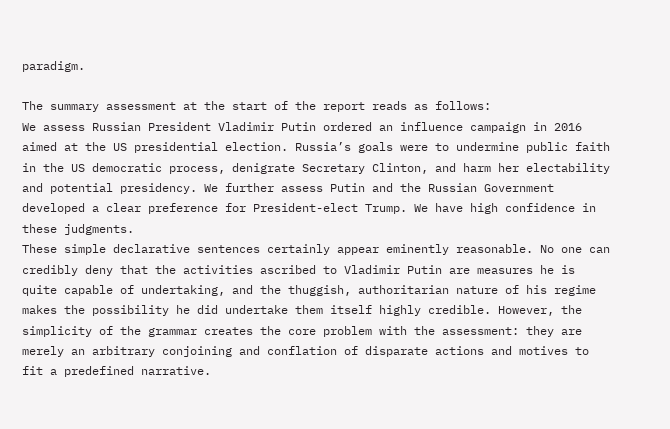paradigm.

The summary assessment at the start of the report reads as follows:
We assess Russian President Vladimir Putin ordered an influence campaign in 2016 aimed at the US presidential election. Russia’s goals were to undermine public faith in the US democratic process, denigrate Secretary Clinton, and harm her electability and potential presidency. We further assess Putin and the Russian Government developed a clear preference for President-elect Trump. We have high confidence in these judgments.
These simple declarative sentences certainly appear eminently reasonable. No one can credibly deny that the activities ascribed to Vladimir Putin are measures he is quite capable of undertaking, and the thuggish, authoritarian nature of his regime makes the possibility he did undertake them itself highly credible. However, the simplicity of the grammar creates the core problem with the assessment: they are merely an arbitrary conjoining and conflation of disparate actions and motives to fit a predefined narrative.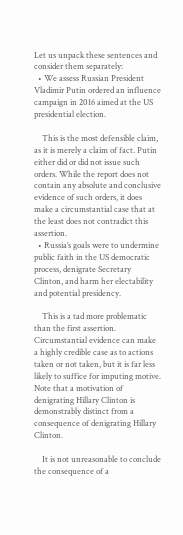Let us unpack these sentences and consider them separately:
  • We assess Russian President Vladimir Putin ordered an influence campaign in 2016 aimed at the US presidential election.

    This is the most defensible claim, as it is merely a claim of fact. Putin either did or did not issue such orders. While the report does not contain any absolute and conclusive evidence of such orders, it does make a circumstantial case that at the least does not contradict this assertion.
  • Russia’s goals were to undermine public faith in the US democratic process, denigrate Secretary Clinton, and harm her electability and potential presidency.

    This is a tad more problematic than the first assertion. Circumstantial evidence can make a highly credible case as to actions taken or not taken, but it is far less likely to suffice for imputing motive. Note that a motivation of denigrating Hillary Clinton is demonstrably distinct from a consequence of denigrating Hillary Clinton.

    It is not unreasonable to conclude the consequence of a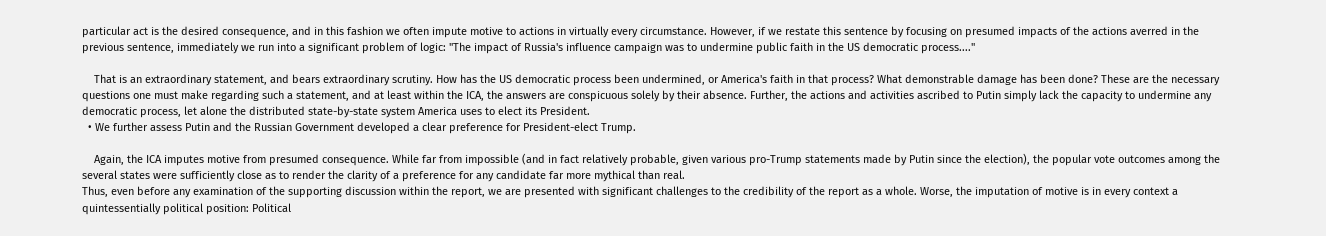particular act is the desired consequence, and in this fashion we often impute motive to actions in virtually every circumstance. However, if we restate this sentence by focusing on presumed impacts of the actions averred in the previous sentence, immediately we run into a significant problem of logic: "The impact of Russia's influence campaign was to undermine public faith in the US democratic process...."

    That is an extraordinary statement, and bears extraordinary scrutiny. How has the US democratic process been undermined, or America's faith in that process? What demonstrable damage has been done? These are the necessary questions one must make regarding such a statement, and at least within the ICA, the answers are conspicuous solely by their absence. Further, the actions and activities ascribed to Putin simply lack the capacity to undermine any democratic process, let alone the distributed state-by-state system America uses to elect its President.
  • We further assess Putin and the Russian Government developed a clear preference for President-elect Trump.

    Again, the ICA imputes motive from presumed consequence. While far from impossible (and in fact relatively probable, given various pro-Trump statements made by Putin since the election), the popular vote outcomes among the several states were sufficiently close as to render the clarity of a preference for any candidate far more mythical than real.
Thus, even before any examination of the supporting discussion within the report, we are presented with significant challenges to the credibility of the report as a whole. Worse, the imputation of motive is in every context a quintessentially political position: Political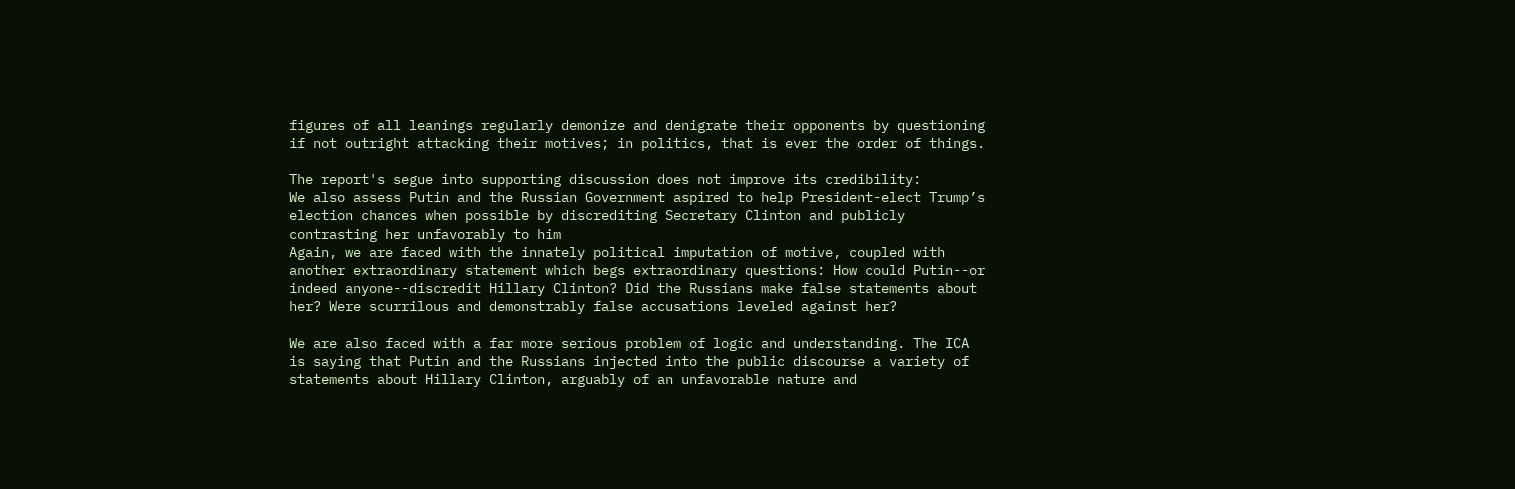figures of all leanings regularly demonize and denigrate their opponents by questioning if not outright attacking their motives; in politics, that is ever the order of things.

The report's segue into supporting discussion does not improve its credibility:
We also assess Putin and the Russian Government aspired to help President-elect Trump’s election chances when possible by discrediting Secretary Clinton and publicly contrasting her unfavorably to him
Again, we are faced with the innately political imputation of motive, coupled with another extraordinary statement which begs extraordinary questions: How could Putin--or indeed anyone--discredit Hillary Clinton? Did the Russians make false statements about her? Were scurrilous and demonstrably false accusations leveled against her?

We are also faced with a far more serious problem of logic and understanding. The ICA is saying that Putin and the Russians injected into the public discourse a variety of statements about Hillary Clinton, arguably of an unfavorable nature and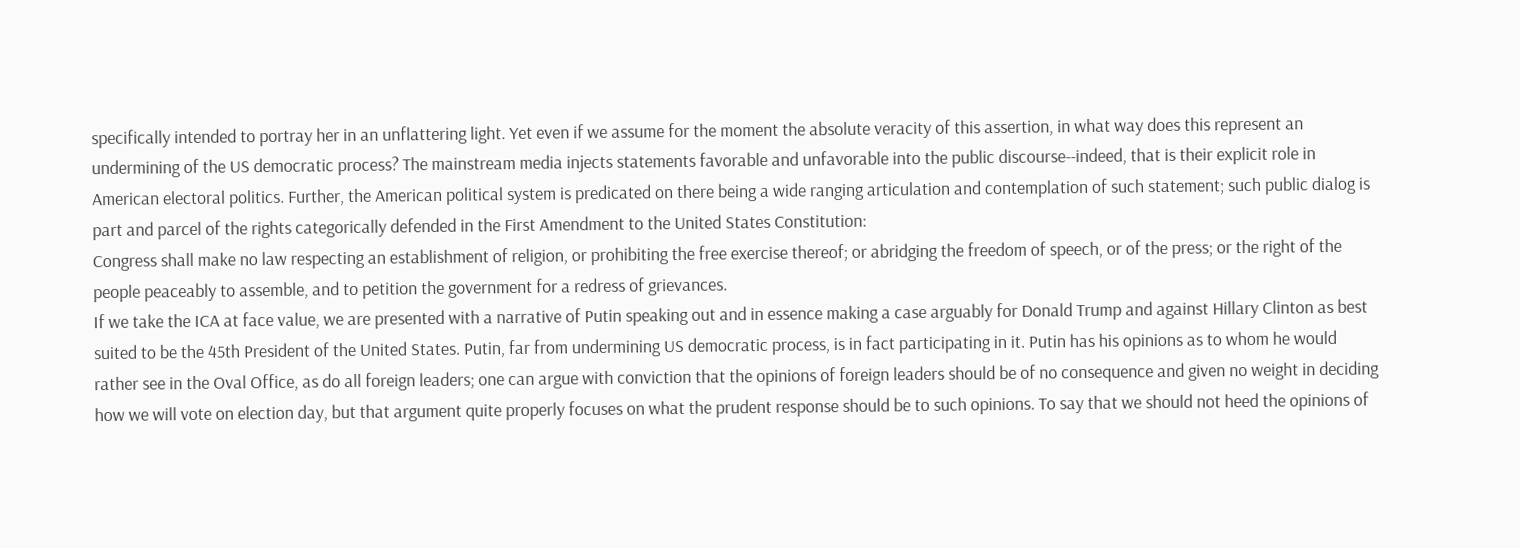specifically intended to portray her in an unflattering light. Yet even if we assume for the moment the absolute veracity of this assertion, in what way does this represent an undermining of the US democratic process? The mainstream media injects statements favorable and unfavorable into the public discourse--indeed, that is their explicit role in American electoral politics. Further, the American political system is predicated on there being a wide ranging articulation and contemplation of such statement; such public dialog is part and parcel of the rights categorically defended in the First Amendment to the United States Constitution:
Congress shall make no law respecting an establishment of religion, or prohibiting the free exercise thereof; or abridging the freedom of speech, or of the press; or the right of the people peaceably to assemble, and to petition the government for a redress of grievances.
If we take the ICA at face value, we are presented with a narrative of Putin speaking out and in essence making a case arguably for Donald Trump and against Hillary Clinton as best suited to be the 45th President of the United States. Putin, far from undermining US democratic process, is in fact participating in it. Putin has his opinions as to whom he would rather see in the Oval Office, as do all foreign leaders; one can argue with conviction that the opinions of foreign leaders should be of no consequence and given no weight in deciding how we will vote on election day, but that argument quite properly focuses on what the prudent response should be to such opinions. To say that we should not heed the opinions of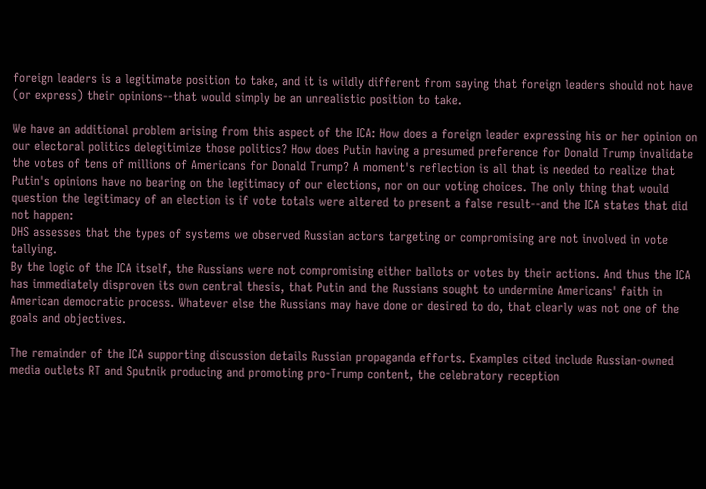foreign leaders is a legitimate position to take, and it is wildly different from saying that foreign leaders should not have (or express) their opinions--that would simply be an unrealistic position to take.

We have an additional problem arising from this aspect of the ICA: How does a foreign leader expressing his or her opinion on our electoral politics delegitimize those politics? How does Putin having a presumed preference for Donald Trump invalidate the votes of tens of millions of Americans for Donald Trump? A moment's reflection is all that is needed to realize that Putin's opinions have no bearing on the legitimacy of our elections, nor on our voting choices. The only thing that would question the legitimacy of an election is if vote totals were altered to present a false result--and the ICA states that did not happen:
DHS assesses that the types of systems we observed Russian actors targeting or compromising are not involved in vote tallying.
By the logic of the ICA itself, the Russians were not compromising either ballots or votes by their actions. And thus the ICA has immediately disproven its own central thesis, that Putin and the Russians sought to undermine Americans' faith in American democratic process. Whatever else the Russians may have done or desired to do, that clearly was not one of the goals and objectives.

The remainder of the ICA supporting discussion details Russian propaganda efforts. Examples cited include Russian-owned media outlets RT and Sputnik producing and promoting pro-Trump content, the celebratory reception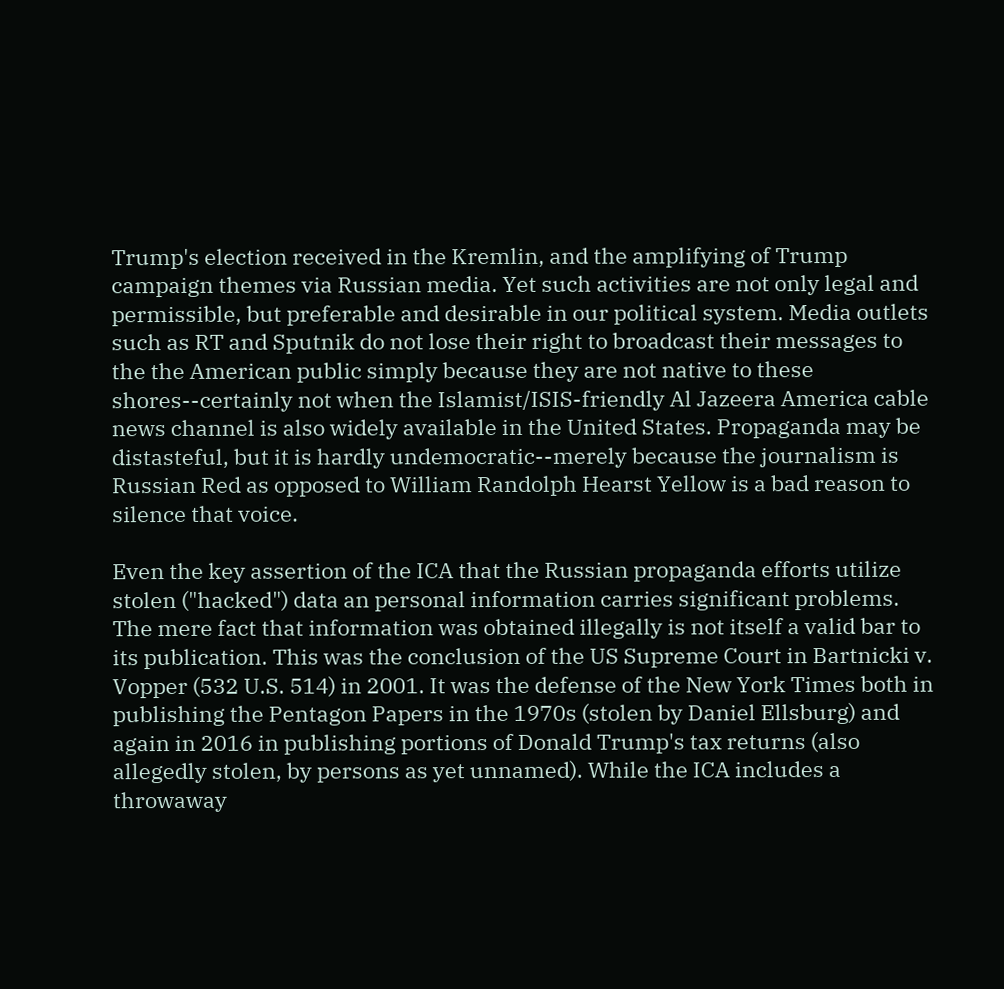Trump's election received in the Kremlin, and the amplifying of Trump campaign themes via Russian media. Yet such activities are not only legal and permissible, but preferable and desirable in our political system. Media outlets such as RT and Sputnik do not lose their right to broadcast their messages to the the American public simply because they are not native to these shores--certainly not when the Islamist/ISIS-friendly Al Jazeera America cable news channel is also widely available in the United States. Propaganda may be distasteful, but it is hardly undemocratic--merely because the journalism is Russian Red as opposed to William Randolph Hearst Yellow is a bad reason to silence that voice.

Even the key assertion of the ICA that the Russian propaganda efforts utilize stolen ("hacked") data an personal information carries significant problems. The mere fact that information was obtained illegally is not itself a valid bar to its publication. This was the conclusion of the US Supreme Court in Bartnicki v. Vopper (532 U.S. 514) in 2001. It was the defense of the New York Times both in publishing the Pentagon Papers in the 1970s (stolen by Daniel Ellsburg) and again in 2016 in publishing portions of Donald Trump's tax returns (also allegedly stolen, by persons as yet unnamed). While the ICA includes a throwaway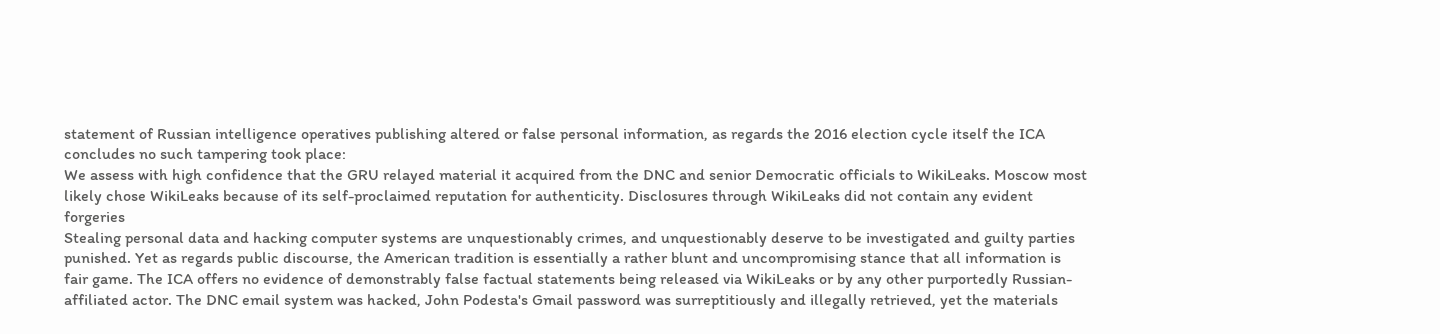statement of Russian intelligence operatives publishing altered or false personal information, as regards the 2016 election cycle itself the ICA concludes no such tampering took place:
We assess with high confidence that the GRU relayed material it acquired from the DNC and senior Democratic officials to WikiLeaks. Moscow most likely chose WikiLeaks because of its self-proclaimed reputation for authenticity. Disclosures through WikiLeaks did not contain any evident forgeries
Stealing personal data and hacking computer systems are unquestionably crimes, and unquestionably deserve to be investigated and guilty parties punished. Yet as regards public discourse, the American tradition is essentially a rather blunt and uncompromising stance that all information is fair game. The ICA offers no evidence of demonstrably false factual statements being released via WikiLeaks or by any other purportedly Russian-affiliated actor. The DNC email system was hacked, John Podesta's Gmail password was surreptitiously and illegally retrieved, yet the materials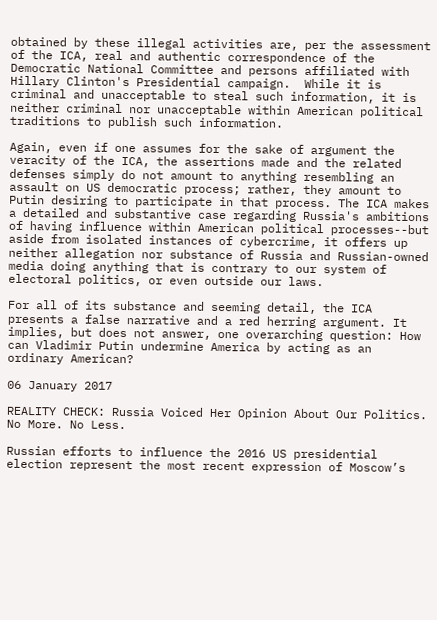obtained by these illegal activities are, per the assessment of the ICA, real and authentic correspondence of the Democratic National Committee and persons affiliated with Hillary Clinton's Presidential campaign.  While it is criminal and unacceptable to steal such information, it is neither criminal nor unacceptable within American political traditions to publish such information.

Again, even if one assumes for the sake of argument the veracity of the ICA, the assertions made and the related defenses simply do not amount to anything resembling an assault on US democratic process; rather, they amount to Putin desiring to participate in that process. The ICA makes a detailed and substantive case regarding Russia's ambitions of having influence within American political processes--but aside from isolated instances of cybercrime, it offers up neither allegation nor substance of Russia and Russian-owned media doing anything that is contrary to our system of electoral politics, or even outside our laws.

For all of its substance and seeming detail, the ICA presents a false narrative and a red herring argument. It implies, but does not answer, one overarching question: How can Vladimir Putin undermine America by acting as an ordinary American?

06 January 2017

REALITY CHECK: Russia Voiced Her Opinion About Our Politics. No More. No Less.

Russian efforts to influence the 2016 US presidential election represent the most recent expression of Moscow’s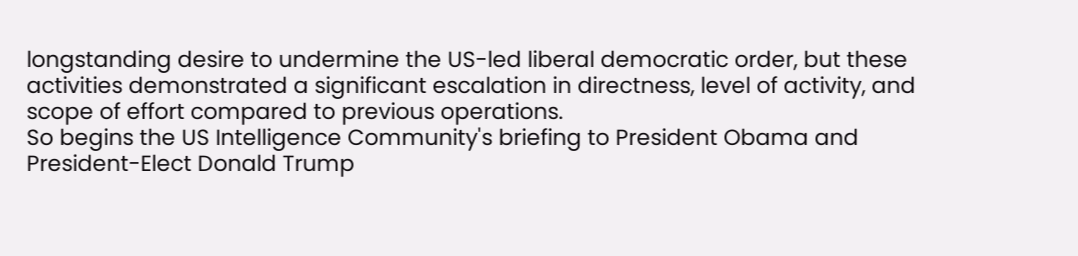longstanding desire to undermine the US-led liberal democratic order, but these activities demonstrated a significant escalation in directness, level of activity, and scope of effort compared to previous operations.
So begins the US Intelligence Community's briefing to President Obama and President-Elect Donald Trump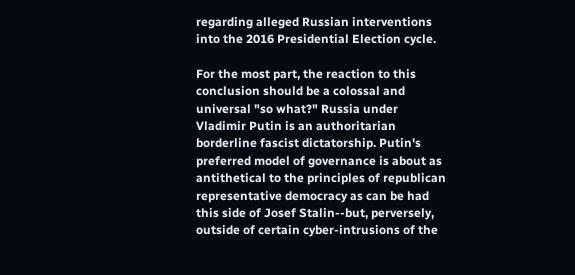regarding alleged Russian interventions into the 2016 Presidential Election cycle.

For the most part, the reaction to this conclusion should be a colossal and universal "so what?" Russia under Vladimir Putin is an authoritarian borderline fascist dictatorship. Putin's preferred model of governance is about as antithetical to the principles of republican representative democracy as can be had this side of Josef Stalin--but, perversely, outside of certain cyber-intrusions of the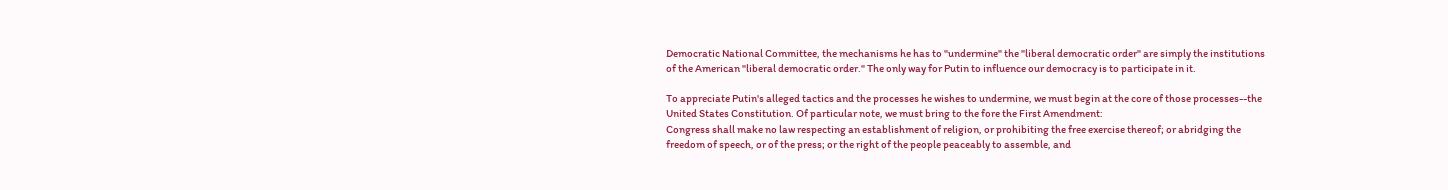Democratic National Committee, the mechanisms he has to "undermine" the "liberal democratic order" are simply the institutions of the American "liberal democratic order." The only way for Putin to influence our democracy is to participate in it.

To appreciate Putin's alleged tactics and the processes he wishes to undermine, we must begin at the core of those processes--the United States Constitution. Of particular note, we must bring to the fore the First Amendment:
Congress shall make no law respecting an establishment of religion, or prohibiting the free exercise thereof; or abridging the freedom of speech, or of the press; or the right of the people peaceably to assemble, and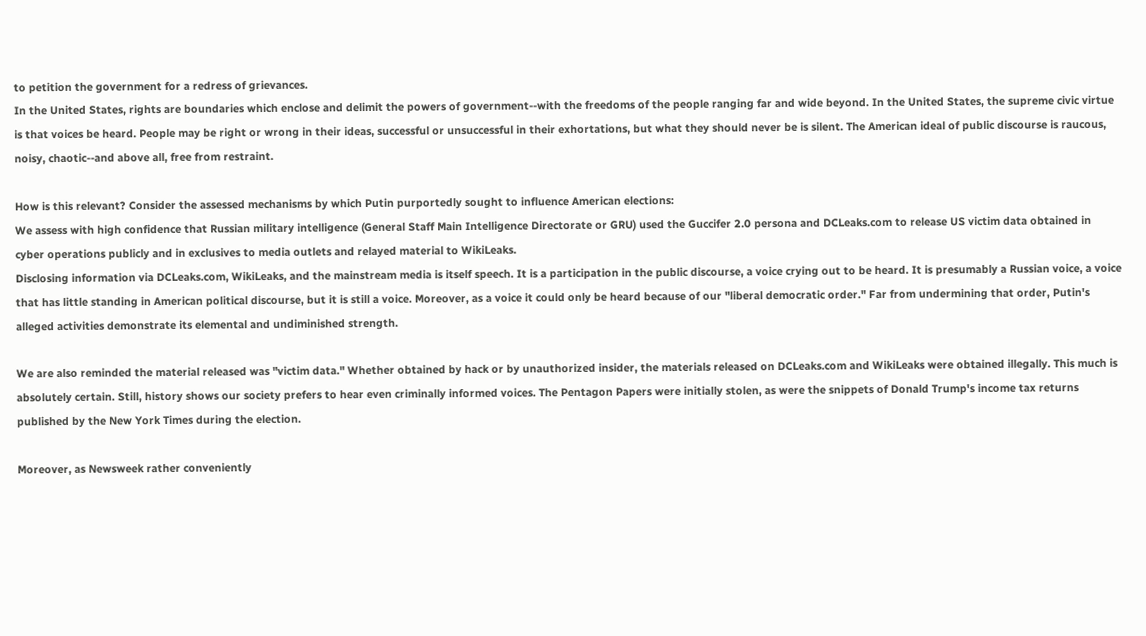to petition the government for a redress of grievances.
In the United States, rights are boundaries which enclose and delimit the powers of government--with the freedoms of the people ranging far and wide beyond. In the United States, the supreme civic virtue is that voices be heard. People may be right or wrong in their ideas, successful or unsuccessful in their exhortations, but what they should never be is silent. The American ideal of public discourse is raucous, noisy, chaotic--and above all, free from restraint.

How is this relevant? Consider the assessed mechanisms by which Putin purportedly sought to influence American elections:
We assess with high confidence that Russian military intelligence (General Staff Main Intelligence Directorate or GRU) used the Guccifer 2.0 persona and DCLeaks.com to release US victim data obtained in cyber operations publicly and in exclusives to media outlets and relayed material to WikiLeaks.
Disclosing information via DCLeaks.com, WikiLeaks, and the mainstream media is itself speech. It is a participation in the public discourse, a voice crying out to be heard. It is presumably a Russian voice, a voice that has little standing in American political discourse, but it is still a voice. Moreover, as a voice it could only be heard because of our "liberal democratic order." Far from undermining that order, Putin's alleged activities demonstrate its elemental and undiminished strength.

We are also reminded the material released was "victim data." Whether obtained by hack or by unauthorized insider, the materials released on DCLeaks.com and WikiLeaks were obtained illegally. This much is absolutely certain. Still, history shows our society prefers to hear even criminally informed voices. The Pentagon Papers were initially stolen, as were the snippets of Donald Trump's income tax returns published by the New York Times during the election.

Moreover, as Newsweek rather conveniently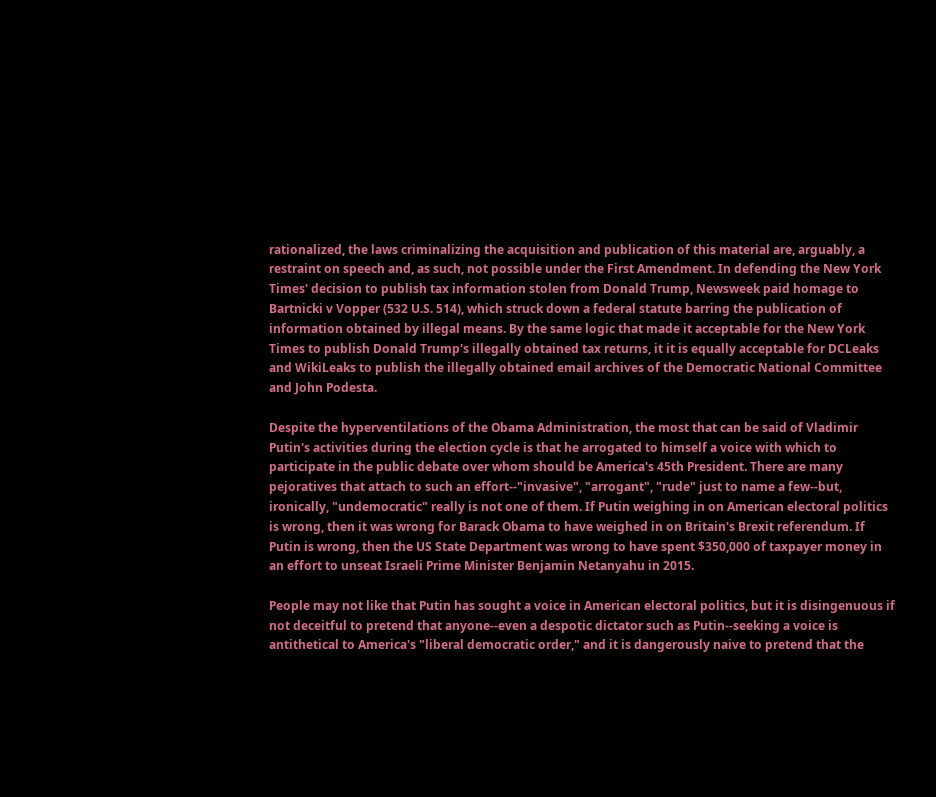rationalized, the laws criminalizing the acquisition and publication of this material are, arguably, a restraint on speech and, as such, not possible under the First Amendment. In defending the New York Times' decision to publish tax information stolen from Donald Trump, Newsweek paid homage to Bartnicki v Vopper (532 U.S. 514), which struck down a federal statute barring the publication of information obtained by illegal means. By the same logic that made it acceptable for the New York Times to publish Donald Trump's illegally obtained tax returns, it it is equally acceptable for DCLeaks and WikiLeaks to publish the illegally obtained email archives of the Democratic National Committee and John Podesta.

Despite the hyperventilations of the Obama Administration, the most that can be said of Vladimir Putin's activities during the election cycle is that he arrogated to himself a voice with which to participate in the public debate over whom should be America's 45th President. There are many pejoratives that attach to such an effort--"invasive", "arrogant", "rude" just to name a few--but, ironically, "undemocratic" really is not one of them. If Putin weighing in on American electoral politics is wrong, then it was wrong for Barack Obama to have weighed in on Britain's Brexit referendum. If Putin is wrong, then the US State Department was wrong to have spent $350,000 of taxpayer money in an effort to unseat Israeli Prime Minister Benjamin Netanyahu in 2015.

People may not like that Putin has sought a voice in American electoral politics, but it is disingenuous if not deceitful to pretend that anyone--even a despotic dictator such as Putin--seeking a voice is antithetical to America's "liberal democratic order," and it is dangerously naive to pretend that the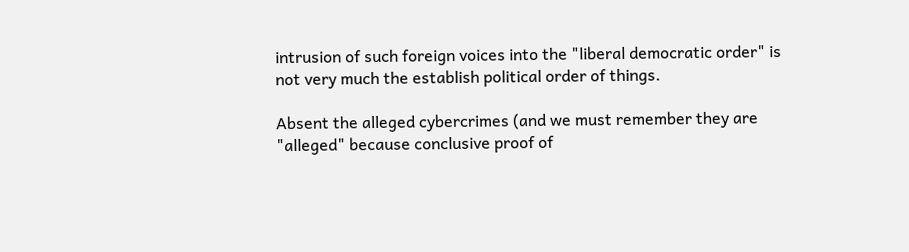intrusion of such foreign voices into the "liberal democratic order" is not very much the establish political order of things.

Absent the alleged cybercrimes (and we must remember they are "alleged" because conclusive proof of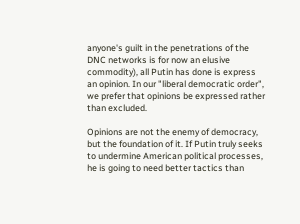anyone's guilt in the penetrations of the DNC networks is for now an elusive commodity), all Putin has done is express an opinion. In our "liberal democratic order", we prefer that opinions be expressed rather than excluded.

Opinions are not the enemy of democracy, but the foundation of it. If Putin truly seeks to undermine American political processes, he is going to need better tactics than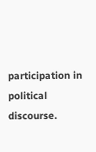participation in political discourse.